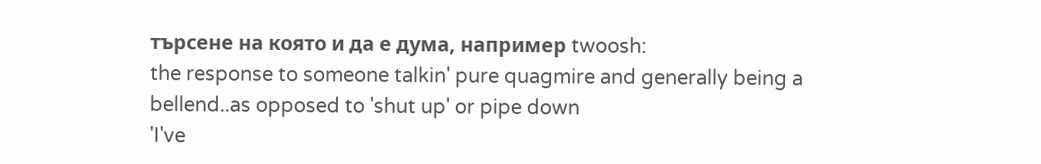търсене на която и да е дума, например twoosh:
the response to someone talkin' pure quagmire and generally being a bellend..as opposed to 'shut up' or pipe down
'I've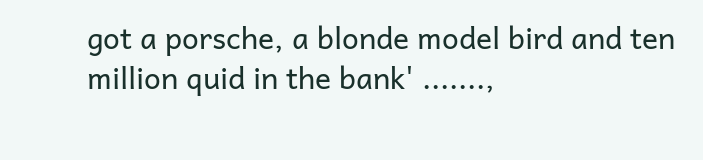got a porsche, a blonde model bird and ten million quid in the bank' .......,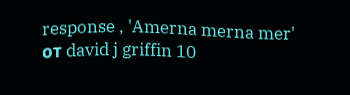response , 'Amerna merna mer'
от david j griffin 10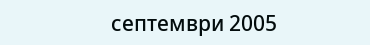септември 2005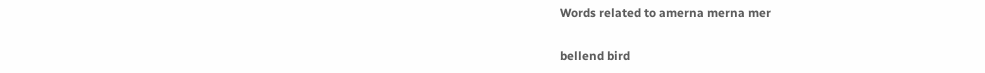Words related to amerna merna mer

bellend bird